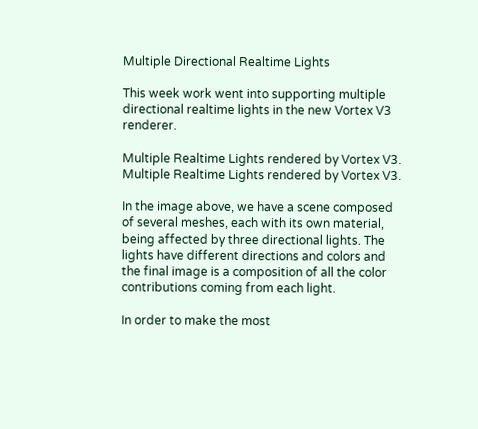Multiple Directional Realtime Lights

This week work went into supporting multiple directional realtime lights in the new Vortex V3 renderer.

Multiple Realtime Lights rendered by Vortex V3.
Multiple Realtime Lights rendered by Vortex V3.

In the image above, we have a scene composed of several meshes, each with its own material, being affected by three directional lights. The lights have different directions and colors and the final image is a composition of all the color contributions coming from each light.

In order to make the most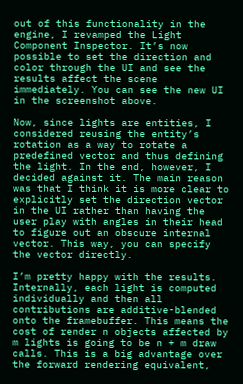out of this functionality in the engine, I revamped the Light Component Inspector. It’s now possible to set the direction and color through the UI and see the results affect the scene immediately. You can see the new UI in the screenshot above.

Now, since lights are entities, I considered reusing the entity’s rotation as a way to rotate a predefined vector and thus defining the light. In the end, however, I decided against it. The main reason was that I think it is more clear to explicitly set the direction vector in the UI rather than having the user play with angles in their head to figure out an obscure internal vector. This way, you can specify the vector directly.

I’m pretty happy with the results. Internally, each light is computed individually and then all contributions are additive-blended onto the framebuffer. This means the cost of render n objects affected by m lights is going to be n + m draw calls. This is a big advantage over the forward rendering equivalent,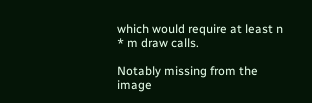which would require at least n * m draw calls.

Notably missing from the image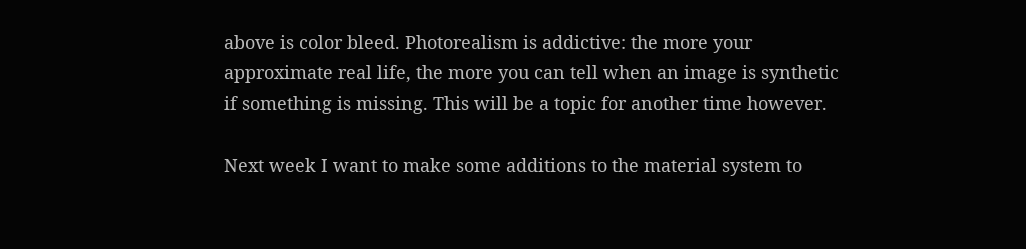above is color bleed. Photorealism is addictive: the more your approximate real life, the more you can tell when an image is synthetic if something is missing. This will be a topic for another time however.

Next week I want to make some additions to the material system to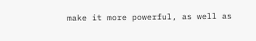make it more powerful, as well as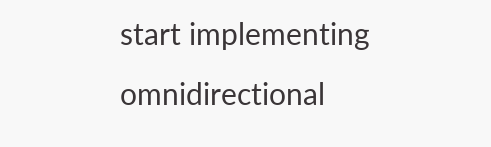start implementing omnidirectional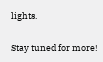lights.

Stay tuned for more!